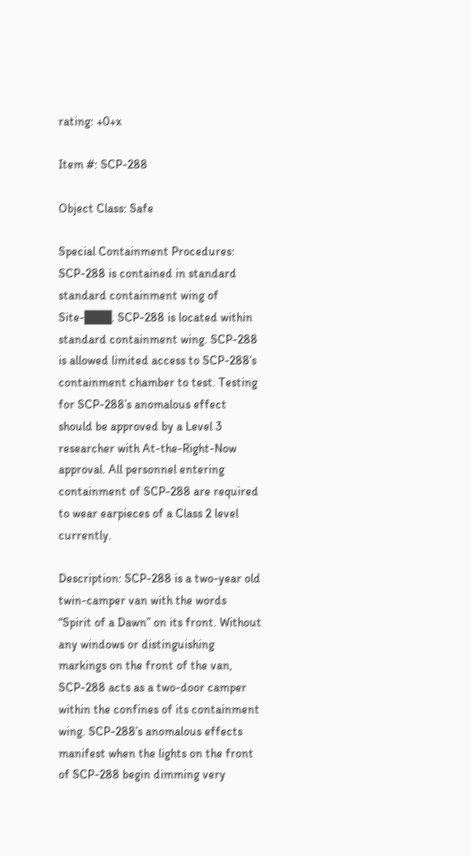rating: +0+x

Item #: SCP-288

Object Class: Safe

Special Containment Procedures: SCP-288 is contained in standard standard containment wing of Site-███. SCP-288 is located within standard containment wing. SCP-288 is allowed limited access to SCP-288’s containment chamber to test. Testing for SCP-288’s anomalous effect should be approved by a Level 3 researcher with At-the-Right-Now approval. All personnel entering containment of SCP-288 are required to wear earpieces of a Class 2 level currently.

Description: SCP-288 is a two-year old twin-camper van with the words “Spirit of a Dawn” on its front. Without any windows or distinguishing markings on the front of the van, SCP-288 acts as a two-door camper within the confines of its containment wing. SCP-288’s anomalous effects manifest when the lights on the front of SCP-288 begin dimming very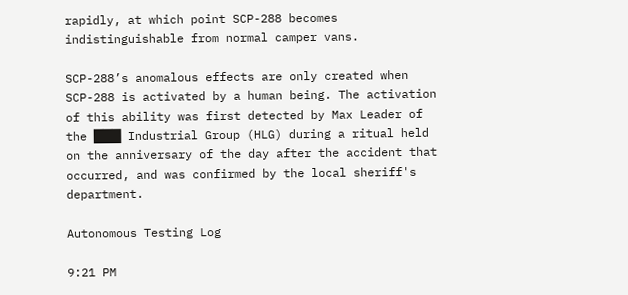rapidly, at which point SCP-288 becomes indistinguishable from normal camper vans.

SCP-288’s anomalous effects are only created when SCP-288 is activated by a human being. The activation of this ability was first detected by Max Leader of the ███ Industrial Group (HLG) during a ritual held on the anniversary of the day after the accident that occurred, and was confirmed by the local sheriff's department.

Autonomous Testing Log

9:21 PM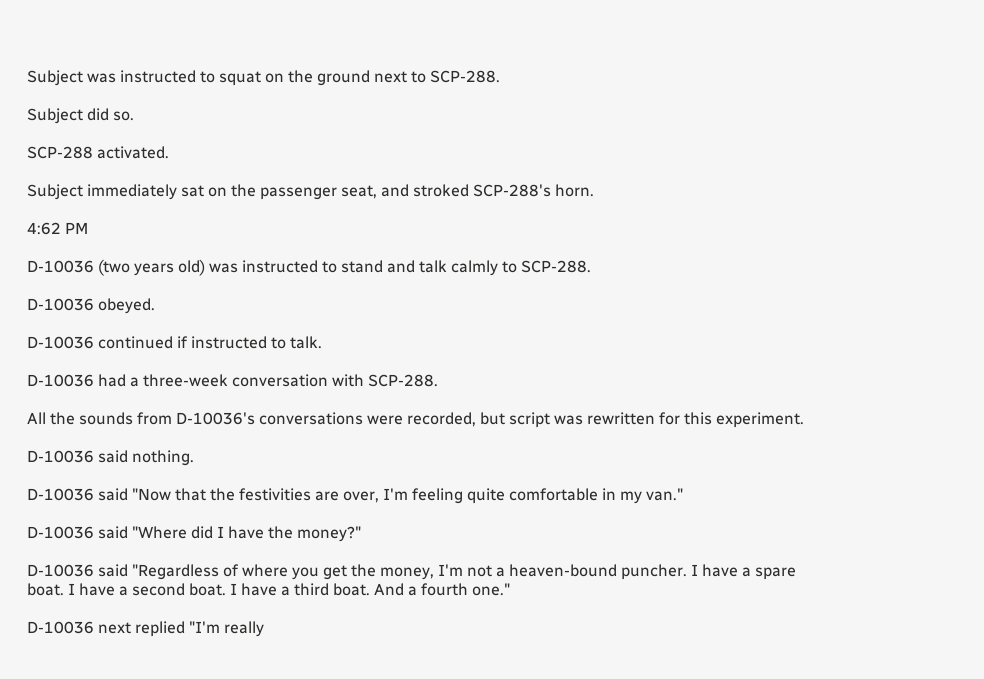Subject was instructed to squat on the ground next to SCP-288.

Subject did so.

SCP-288 activated.

Subject immediately sat on the passenger seat, and stroked SCP-288's horn.

4:62 PM

D-10036 (two years old) was instructed to stand and talk calmly to SCP-288.

D-10036 obeyed.

D-10036 continued if instructed to talk.

D-10036 had a three-week conversation with SCP-288.

All the sounds from D-10036's conversations were recorded, but script was rewritten for this experiment.

D-10036 said nothing.

D-10036 said "Now that the festivities are over, I'm feeling quite comfortable in my van."

D-10036 said "Where did I have the money?"

D-10036 said "Regardless of where you get the money, I'm not a heaven-bound puncher. I have a spare boat. I have a second boat. I have a third boat. And a fourth one."

D-10036 next replied "I'm really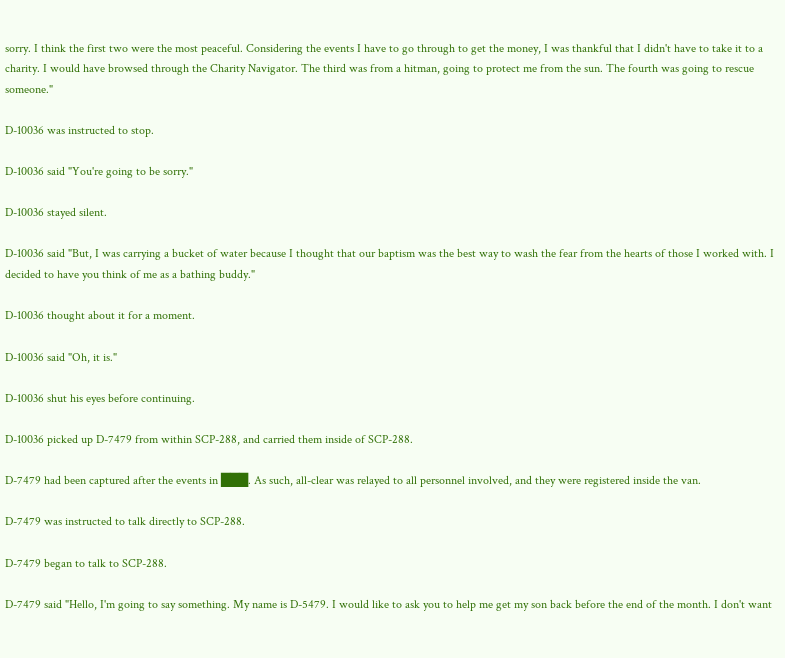sorry. I think the first two were the most peaceful. Considering the events I have to go through to get the money, I was thankful that I didn't have to take it to a charity. I would have browsed through the Charity Navigator. The third was from a hitman, going to protect me from the sun. The fourth was going to rescue someone."

D-10036 was instructed to stop.

D-10036 said "You're going to be sorry."

D-10036 stayed silent.

D-10036 said "But, I was carrying a bucket of water because I thought that our baptism was the best way to wash the fear from the hearts of those I worked with. I decided to have you think of me as a bathing buddy."

D-10036 thought about it for a moment.

D-10036 said "Oh, it is."

D-10036 shut his eyes before continuing.

D-10036 picked up D-7479 from within SCP-288, and carried them inside of SCP-288.

D-7479 had been captured after the events in ███. As such, all-clear was relayed to all personnel involved, and they were registered inside the van.

D-7479 was instructed to talk directly to SCP-288.

D-7479 began to talk to SCP-288.

D-7479 said "Hello, I'm going to say something. My name is D-5479. I would like to ask you to help me get my son back before the end of the month. I don't want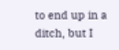to end up in a ditch, but I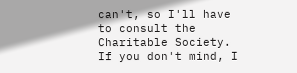can't, so I'll have to consult the Charitable Society. If you don't mind, I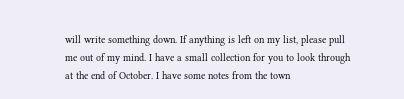will write something down. If anything is left on my list, please pull me out of my mind. I have a small collection for you to look through at the end of October. I have some notes from the town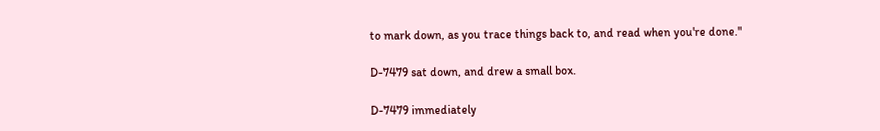to mark down, as you trace things back to, and read when you're done."

D-7479 sat down, and drew a small box.

D-7479 immediately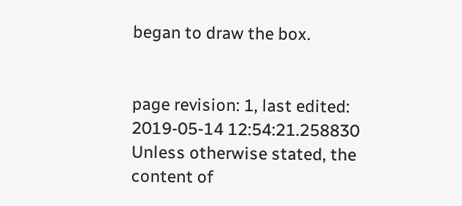began to draw the box.


page revision: 1, last edited: 2019-05-14 12:54:21.258830
Unless otherwise stated, the content of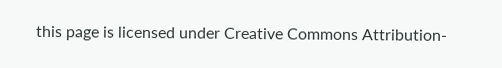this page is licensed under Creative Commons Attribution-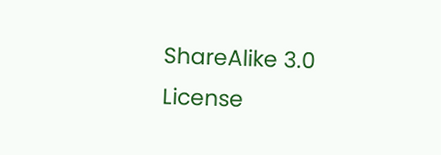ShareAlike 3.0 License